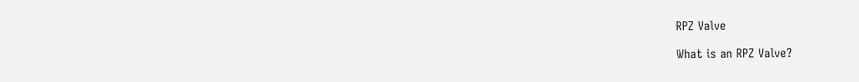RPZ Valve

What is an RPZ Valve?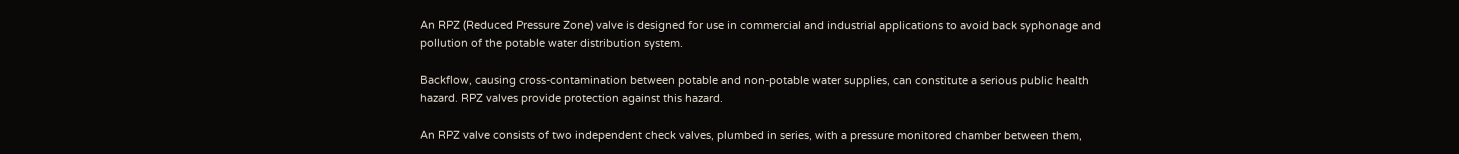An RPZ (Reduced Pressure Zone) valve is designed for use in commercial and industrial applications to avoid back syphonage and pollution of the potable water distribution system.

Backflow, causing cross-contamination between potable and non-potable water supplies, can constitute a serious public health hazard. RPZ valves provide protection against this hazard.

An RPZ valve consists of two independent check valves, plumbed in series, with a pressure monitored chamber between them,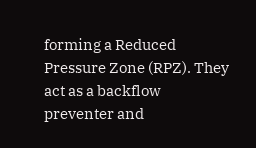forming a Reduced Pressure Zone (RPZ). They act as a backflow preventer and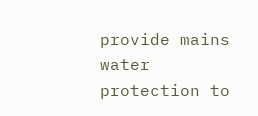provide mains water protection to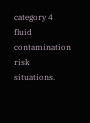category 4 fluid contamination risk situations.